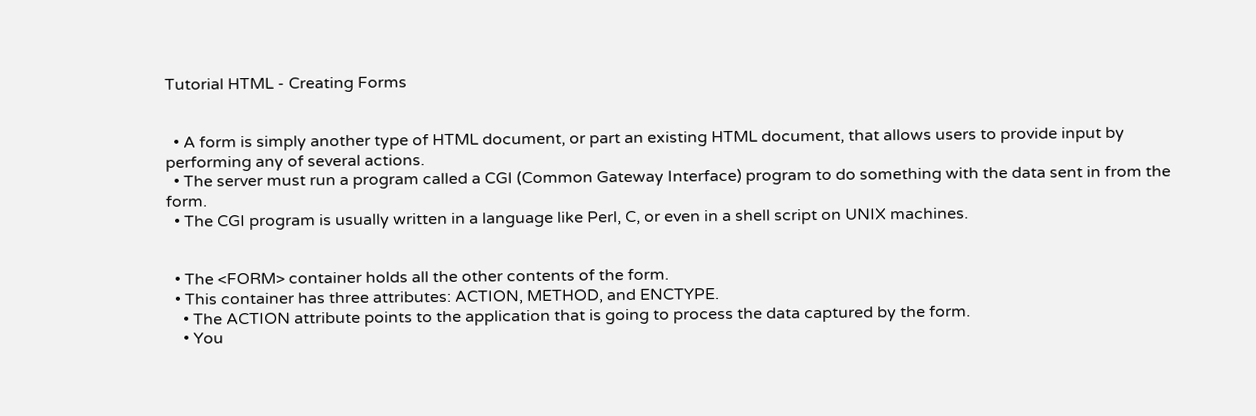Tutorial HTML - Creating Forms


  • A form is simply another type of HTML document, or part an existing HTML document, that allows users to provide input by performing any of several actions.
  • The server must run a program called a CGI (Common Gateway Interface) program to do something with the data sent in from the form.
  • The CGI program is usually written in a language like Perl, C, or even in a shell script on UNIX machines.


  • The <FORM> container holds all the other contents of the form.
  • This container has three attributes: ACTION, METHOD, and ENCTYPE.
    • The ACTION attribute points to the application that is going to process the data captured by the form.
    • You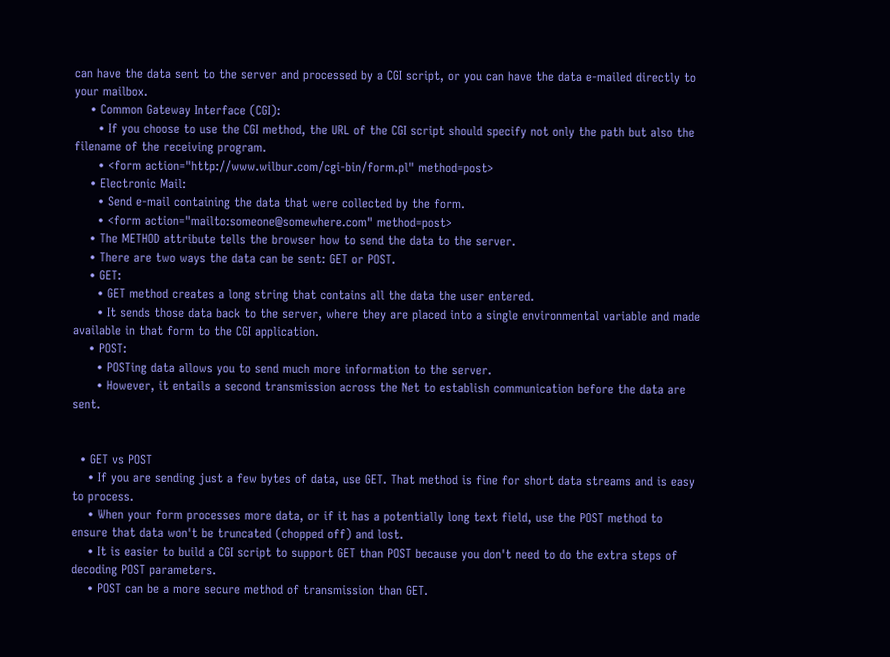can have the data sent to the server and processed by a CGI script, or you can have the data e-mailed directly to your mailbox.
    • Common Gateway Interface (CGI):
      • If you choose to use the CGI method, the URL of the CGI script should specify not only the path but also the filename of the receiving program.
      • <form action="http://www.wilbur.com/cgi-bin/form.pl" method=post>
    • Electronic Mail:
      • Send e-mail containing the data that were collected by the form.
      • <form action="mailto:someone@somewhere.com" method=post>
    • The METHOD attribute tells the browser how to send the data to the server.
    • There are two ways the data can be sent: GET or POST.
    • GET:
      • GET method creates a long string that contains all the data the user entered.
      • It sends those data back to the server, where they are placed into a single environmental variable and made available in that form to the CGI application.
    • POST:
      • POSTing data allows you to send much more information to the server.
      • However, it entails a second transmission across the Net to establish communication before the data are sent.


  • GET vs POST
    • If you are sending just a few bytes of data, use GET. That method is fine for short data streams and is easy to process.
    • When your form processes more data, or if it has a potentially long text field, use the POST method to ensure that data won't be truncated (chopped off) and lost.
    • It is easier to build a CGI script to support GET than POST because you don't need to do the extra steps of decoding POST parameters.
    • POST can be a more secure method of transmission than GET.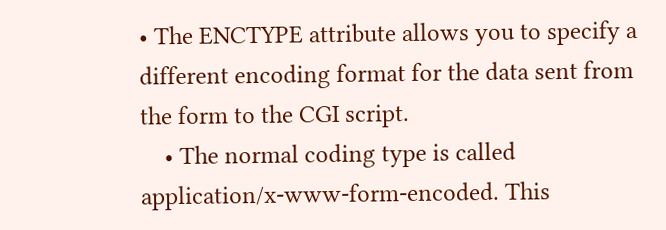• The ENCTYPE attribute allows you to specify a different encoding format for the data sent from the form to the CGI script.
    • The normal coding type is called application/x-www-form-encoded. This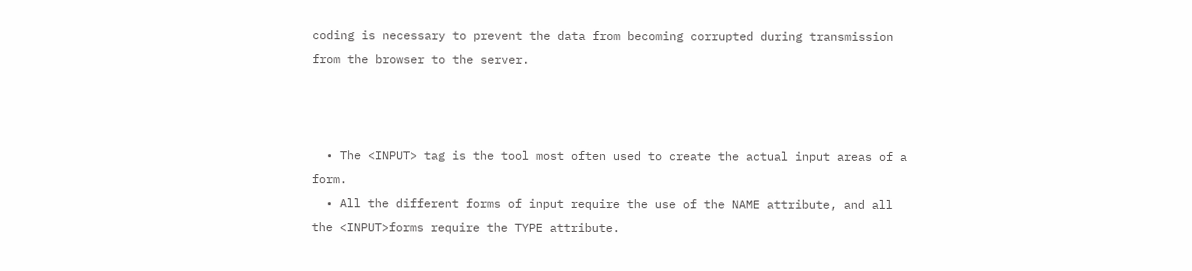coding is necessary to prevent the data from becoming corrupted during transmission from the browser to the server.



  • The <INPUT> tag is the tool most often used to create the actual input areas of a form.
  • All the different forms of input require the use of the NAME attribute, and all the <INPUT>forms require the TYPE attribute.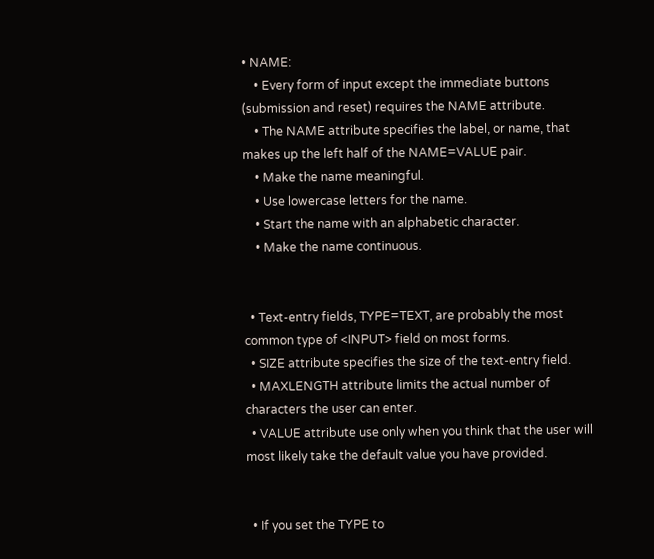• NAME:
    • Every form of input except the immediate buttons (submission and reset) requires the NAME attribute.
    • The NAME attribute specifies the label, or name, that makes up the left half of the NAME=VALUE pair.
    • Make the name meaningful.
    • Use lowercase letters for the name.
    • Start the name with an alphabetic character.
    • Make the name continuous.


  • Text-entry fields, TYPE=TEXT, are probably the most common type of <INPUT> field on most forms.
  • SIZE attribute specifies the size of the text-entry field.
  • MAXLENGTH attribute limits the actual number of characters the user can enter.
  • VALUE attribute use only when you think that the user will most likely take the default value you have provided.


  • If you set the TYPE to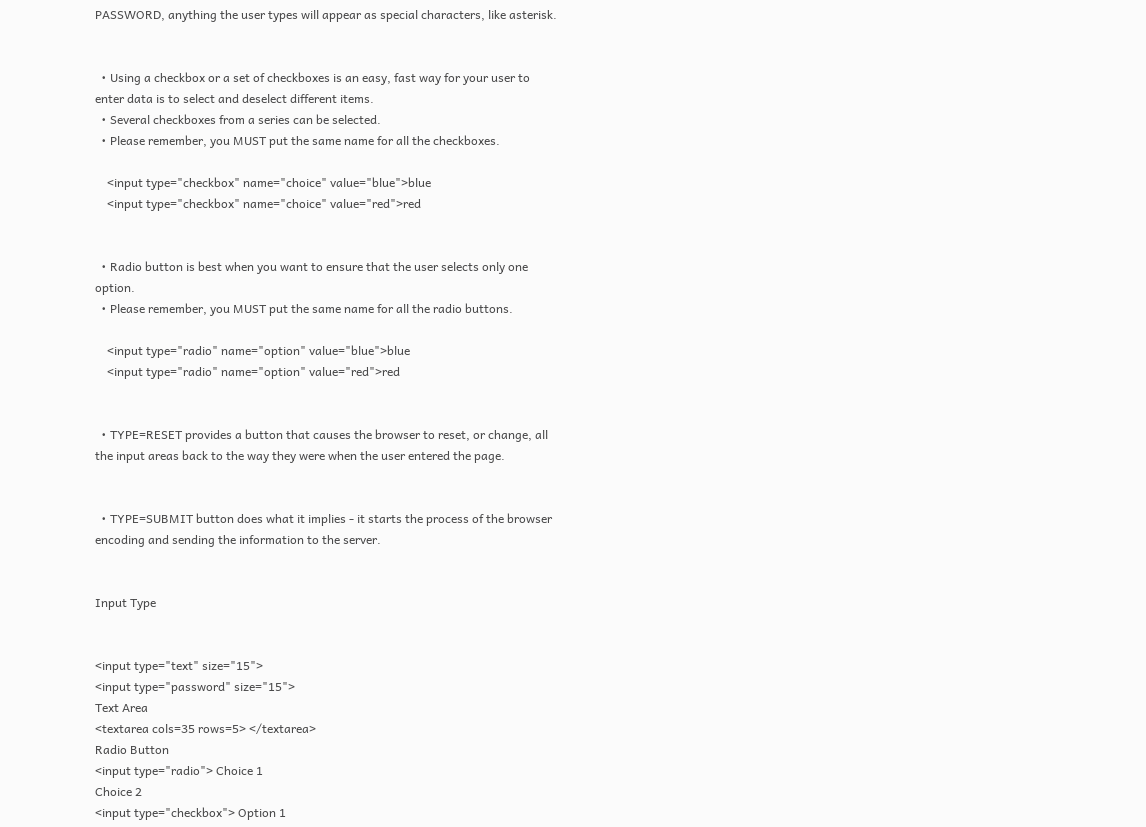PASSWORD, anything the user types will appear as special characters, like asterisk.


  • Using a checkbox or a set of checkboxes is an easy, fast way for your user to enter data is to select and deselect different items.
  • Several checkboxes from a series can be selected.
  • Please remember, you MUST put the same name for all the checkboxes.

    <input type="checkbox" name="choice" value="blue">blue
    <input type="checkbox" name="choice" value="red">red


  • Radio button is best when you want to ensure that the user selects only one option.
  • Please remember, you MUST put the same name for all the radio buttons.

    <input type="radio" name="option" value="blue">blue
    <input type="radio" name="option" value="red">red


  • TYPE=RESET provides a button that causes the browser to reset, or change, all the input areas back to the way they were when the user entered the page.


  • TYPE=SUBMIT button does what it implies - it starts the process of the browser encoding and sending the information to the server.


Input Type


<input type="text" size="15">
<input type="password" size="15">
Text Area
<textarea cols=35 rows=5> </textarea>
Radio Button
<input type="radio"> Choice 1
Choice 2
<input type="checkbox"> Option 1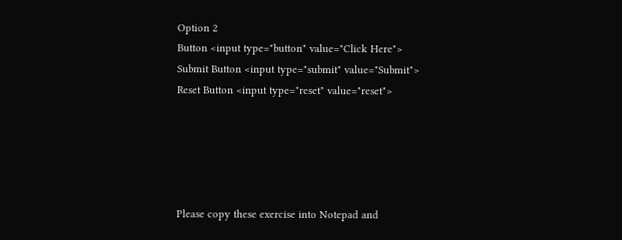Option 2
Button <input type="button" value="Click Here">
Submit Button <input type="submit" value="Submit">
Reset Button <input type="reset" value="reset">





Please copy these exercise into Notepad and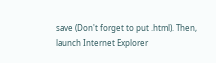save (Don't forget to put .html). Then, launch Internet Explorer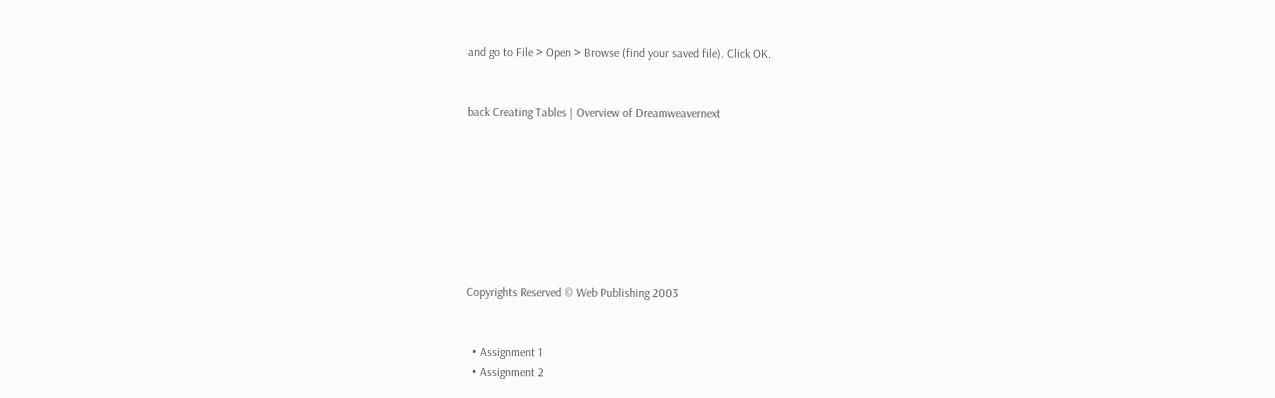and go to File > Open > Browse (find your saved file). Click OK.


back Creating Tables | Overview of Dreamweavernext








Copyrights Reserved © Web Publishing 2003


  • Assignment 1
  • Assignment 2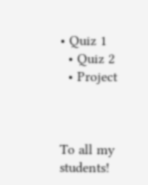• Quiz 1
  • Quiz 2
  • Project



To all my students!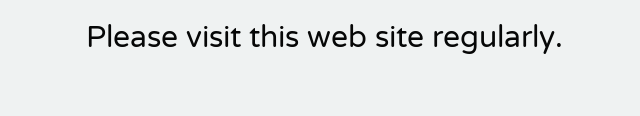Please visit this web site regularly.